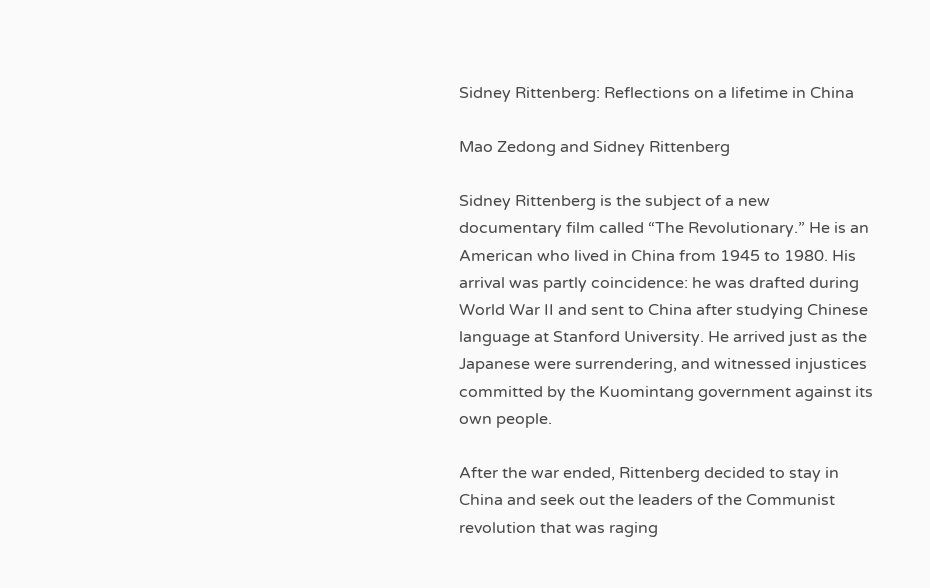Sidney Rittenberg: Reflections on a lifetime in China

Mao Zedong and Sidney Rittenberg

Sidney Rittenberg is the subject of a new documentary film called “The Revolutionary.” He is an American who lived in China from 1945 to 1980. His arrival was partly coincidence: he was drafted during World War II and sent to China after studying Chinese language at Stanford University. He arrived just as the Japanese were surrendering, and witnessed injustices committed by the Kuomintang government against its own people.

After the war ended, Rittenberg decided to stay in China and seek out the leaders of the Communist revolution that was raging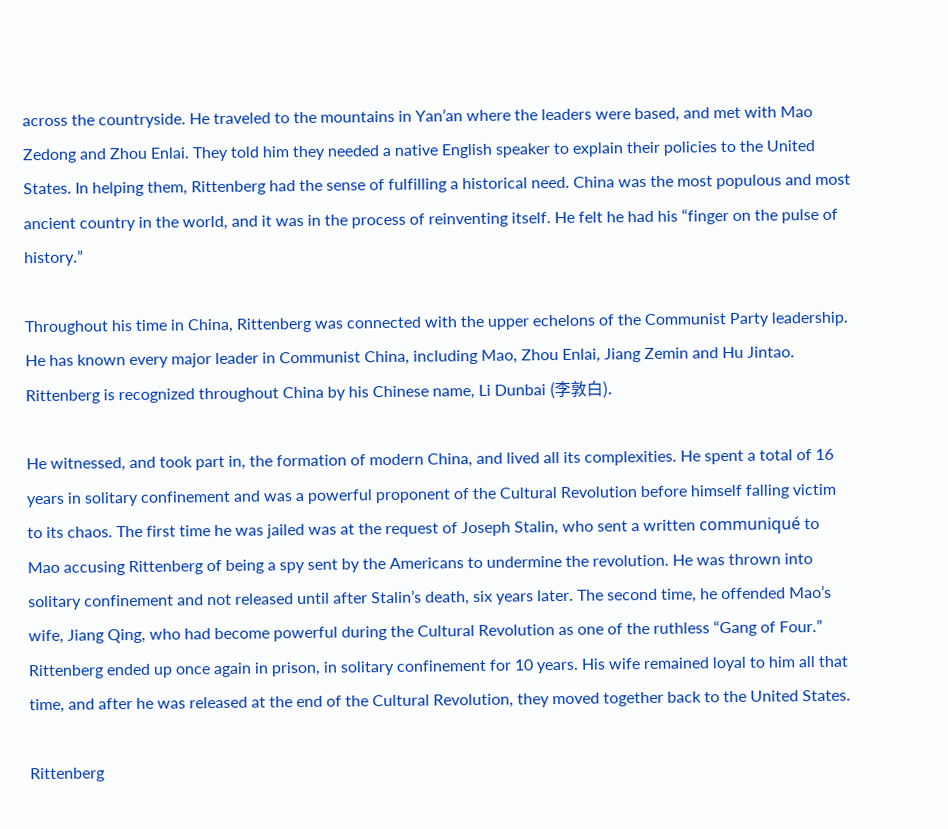across the countryside. He traveled to the mountains in Yan’an where the leaders were based, and met with Mao Zedong and Zhou Enlai. They told him they needed a native English speaker to explain their policies to the United States. In helping them, Rittenberg had the sense of fulfilling a historical need. China was the most populous and most ancient country in the world, and it was in the process of reinventing itself. He felt he had his “finger on the pulse of history.”

Throughout his time in China, Rittenberg was connected with the upper echelons of the Communist Party leadership. He has known every major leader in Communist China, including Mao, Zhou Enlai, Jiang Zemin and Hu Jintao. Rittenberg is recognized throughout China by his Chinese name, Li Dunbai (李敦白).

He witnessed, and took part in, the formation of modern China, and lived all its complexities. He spent a total of 16 years in solitary confinement and was a powerful proponent of the Cultural Revolution before himself falling victim to its chaos. The first time he was jailed was at the request of Joseph Stalin, who sent a written communiqué to Mao accusing Rittenberg of being a spy sent by the Americans to undermine the revolution. He was thrown into solitary confinement and not released until after Stalin’s death, six years later. The second time, he offended Mao’s wife, Jiang Qing, who had become powerful during the Cultural Revolution as one of the ruthless “Gang of Four.” Rittenberg ended up once again in prison, in solitary confinement for 10 years. His wife remained loyal to him all that time, and after he was released at the end of the Cultural Revolution, they moved together back to the United States.

Rittenberg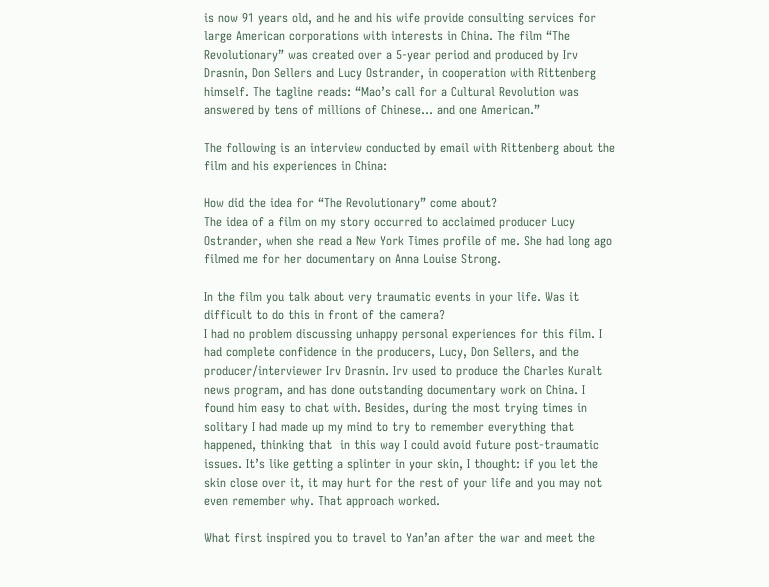is now 91 years old, and he and his wife provide consulting services for large American corporations with interests in China. The film “The Revolutionary” was created over a 5-year period and produced by Irv Drasnin, Don Sellers and Lucy Ostrander, in cooperation with Rittenberg himself. The tagline reads: “Mao’s call for a Cultural Revolution was answered by tens of millions of Chinese… and one American.”

The following is an interview conducted by email with Rittenberg about the film and his experiences in China:

How did the idea for “The Revolutionary” come about?
The idea of a film on my story occurred to acclaimed producer Lucy Ostrander, when she read a New York Times profile of me. She had long ago filmed me for her documentary on Anna Louise Strong.

In the film you talk about very traumatic events in your life. Was it difficult to do this in front of the camera?
I had no problem discussing unhappy personal experiences for this film. I had complete confidence in the producers, Lucy, Don Sellers, and the producer/interviewer Irv Drasnin. Irv used to produce the Charles Kuralt news program, and has done outstanding documentary work on China. I found him easy to chat with. Besides, during the most trying times in solitary I had made up my mind to try to remember everything that happened, thinking that  in this way I could avoid future post-traumatic issues. It’s like getting a splinter in your skin, I thought: if you let the skin close over it, it may hurt for the rest of your life and you may not even remember why. That approach worked.

What first inspired you to travel to Yan’an after the war and meet the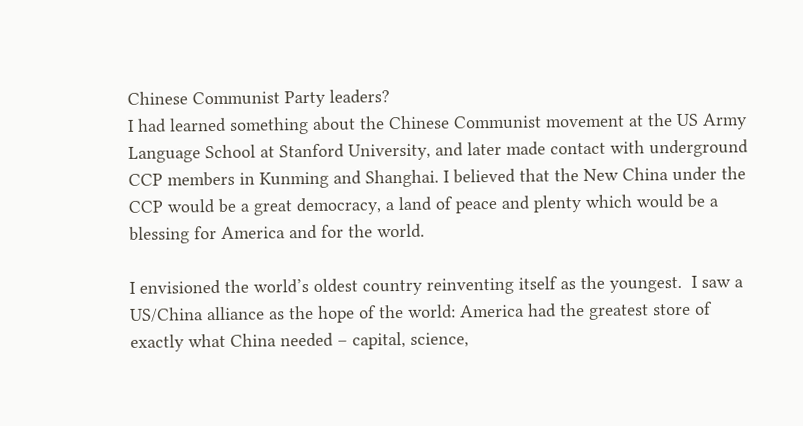Chinese Communist Party leaders?
I had learned something about the Chinese Communist movement at the US Army Language School at Stanford University, and later made contact with underground CCP members in Kunming and Shanghai. I believed that the New China under the CCP would be a great democracy, a land of peace and plenty which would be a blessing for America and for the world.

I envisioned the world’s oldest country reinventing itself as the youngest.  I saw a US/China alliance as the hope of the world: America had the greatest store of exactly what China needed – capital, science,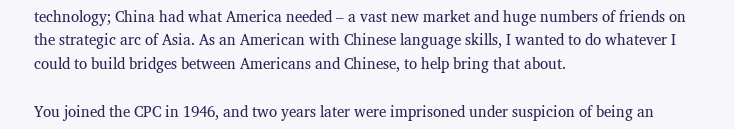technology; China had what America needed – a vast new market and huge numbers of friends on the strategic arc of Asia. As an American with Chinese language skills, I wanted to do whatever I could to build bridges between Americans and Chinese, to help bring that about.

You joined the CPC in 1946, and two years later were imprisoned under suspicion of being an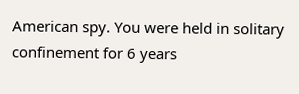American spy. You were held in solitary confinement for 6 years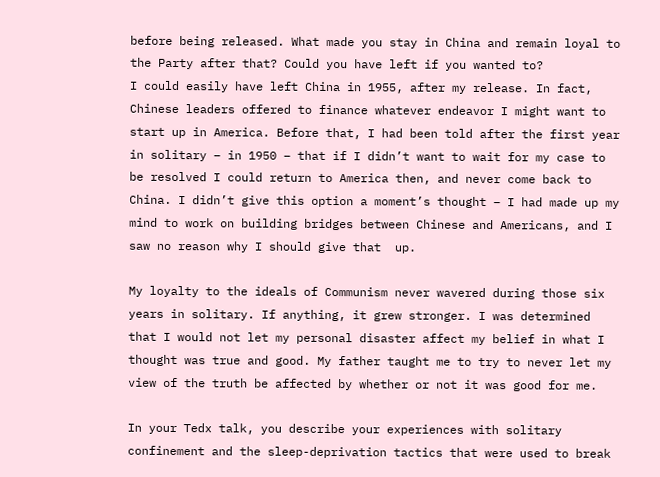before being released. What made you stay in China and remain loyal to the Party after that? Could you have left if you wanted to?
I could easily have left China in 1955, after my release. In fact, Chinese leaders offered to finance whatever endeavor I might want to start up in America. Before that, I had been told after the first year in solitary – in 1950 – that if I didn’t want to wait for my case to be resolved I could return to America then, and never come back to China. I didn’t give this option a moment’s thought – I had made up my mind to work on building bridges between Chinese and Americans, and I saw no reason why I should give that  up.

My loyalty to the ideals of Communism never wavered during those six years in solitary. If anything, it grew stronger. I was determined that I would not let my personal disaster affect my belief in what I thought was true and good. My father taught me to try to never let my view of the truth be affected by whether or not it was good for me.

In your Tedx talk, you describe your experiences with solitary confinement and the sleep-deprivation tactics that were used to break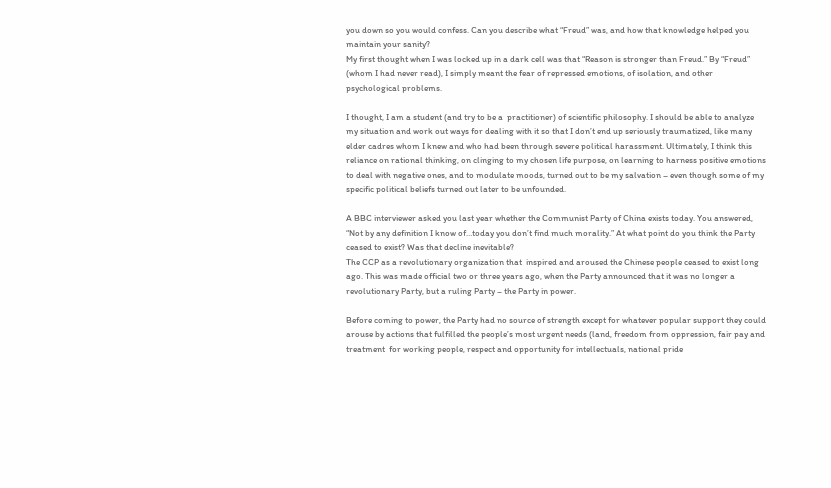you down so you would confess. Can you describe what “Freud” was, and how that knowledge helped you maintain your sanity?
My first thought when I was locked up in a dark cell was that “Reason is stronger than Freud.” By “Freud” (whom I had never read), I simply meant the fear of repressed emotions, of isolation, and other psychological problems.

I thought, I am a student (and try to be a  practitioner) of scientific philosophy. I should be able to analyze my situation and work out ways for dealing with it so that I don’t end up seriously traumatized, like many elder cadres whom I knew and who had been through severe political harassment. Ultimately, I think this reliance on rational thinking, on clinging to my chosen life purpose, on learning to harness positive emotions to deal with negative ones, and to modulate moods, turned out to be my salvation – even though some of my specific political beliefs turned out later to be unfounded.

A BBC interviewer asked you last year whether the Communist Party of China exists today. You answered, “Not by any definition I know of…today you don’t find much morality.” At what point do you think the Party ceased to exist? Was that decline inevitable?
The CCP as a revolutionary organization that  inspired and aroused the Chinese people ceased to exist long ago. This was made official two or three years ago, when the Party announced that it was no longer a revolutionary Party, but a ruling Party – the Party in power.

Before coming to power, the Party had no source of strength except for whatever popular support they could arouse by actions that fulfilled the people’s most urgent needs (land, freedom from oppression, fair pay and treatment  for working people, respect and opportunity for intellectuals, national pride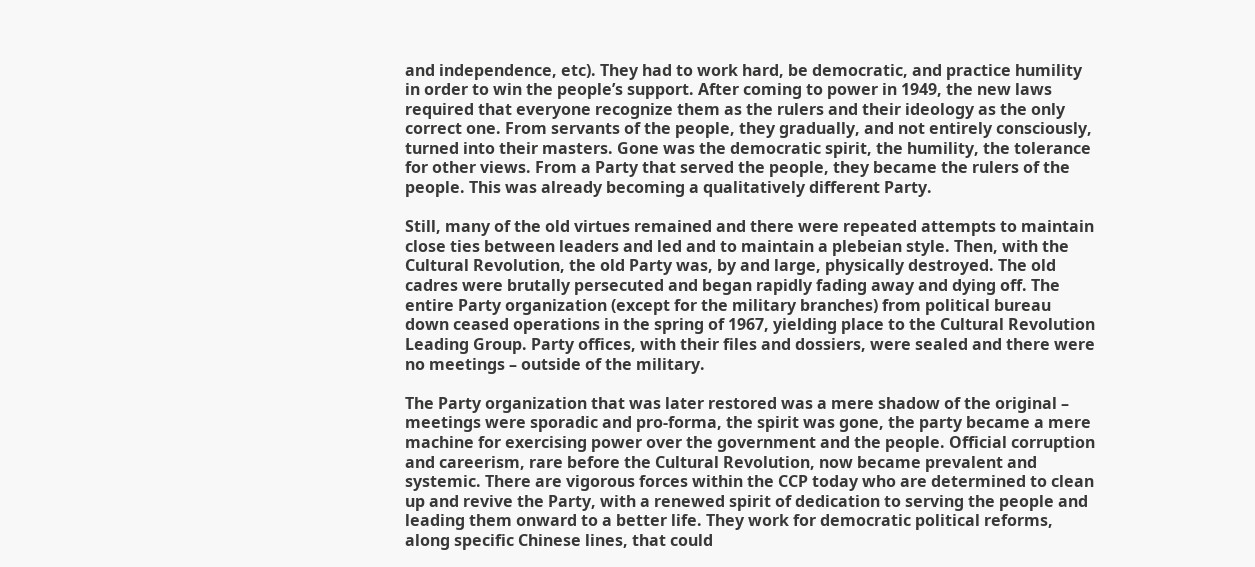and independence, etc). They had to work hard, be democratic, and practice humility in order to win the people’s support. After coming to power in 1949, the new laws required that everyone recognize them as the rulers and their ideology as the only correct one. From servants of the people, they gradually, and not entirely consciously, turned into their masters. Gone was the democratic spirit, the humility, the tolerance for other views. From a Party that served the people, they became the rulers of the people. This was already becoming a qualitatively different Party.

Still, many of the old virtues remained and there were repeated attempts to maintain close ties between leaders and led and to maintain a plebeian style. Then, with the Cultural Revolution, the old Party was, by and large, physically destroyed. The old cadres were brutally persecuted and began rapidly fading away and dying off. The entire Party organization (except for the military branches) from political bureau down ceased operations in the spring of 1967, yielding place to the Cultural Revolution Leading Group. Party offices, with their files and dossiers, were sealed and there were no meetings – outside of the military.

The Party organization that was later restored was a mere shadow of the original – meetings were sporadic and pro-forma, the spirit was gone, the party became a mere machine for exercising power over the government and the people. Official corruption and careerism, rare before the Cultural Revolution, now became prevalent and systemic. There are vigorous forces within the CCP today who are determined to clean up and revive the Party, with a renewed spirit of dedication to serving the people and leading them onward to a better life. They work for democratic political reforms, along specific Chinese lines, that could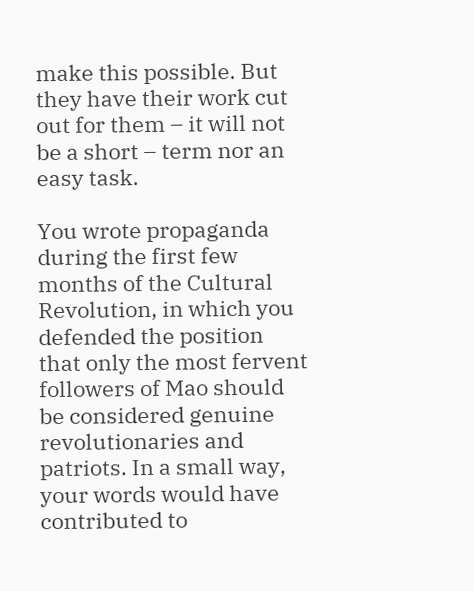make this possible. But they have their work cut out for them – it will not be a short – term nor an easy task.

You wrote propaganda during the first few months of the Cultural Revolution, in which you defended the position that only the most fervent followers of Mao should be considered genuine revolutionaries and patriots. In a small way, your words would have contributed to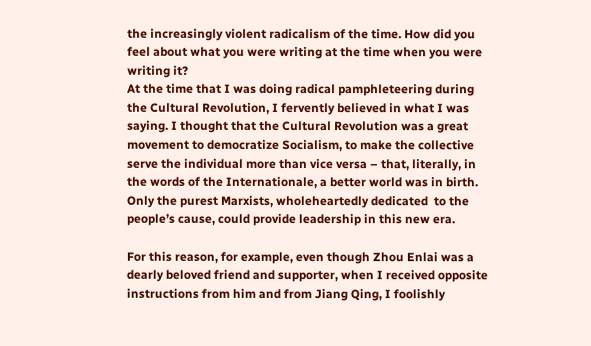the increasingly violent radicalism of the time. How did you feel about what you were writing at the time when you were writing it?
At the time that I was doing radical pamphleteering during the Cultural Revolution, I fervently believed in what I was saying. I thought that the Cultural Revolution was a great movement to democratize Socialism, to make the collective serve the individual more than vice versa – that, literally, in the words of the Internationale, a better world was in birth. Only the purest Marxists, wholeheartedly dedicated  to the people’s cause, could provide leadership in this new era.

For this reason, for example, even though Zhou Enlai was a dearly beloved friend and supporter, when I received opposite instructions from him and from Jiang Qing, I foolishly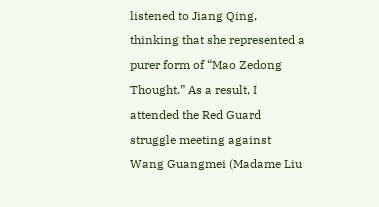listened to Jiang Qing, thinking that she represented a purer form of “Mao Zedong Thought.” As a result, I attended the Red Guard struggle meeting against Wang Guangmei (Madame Liu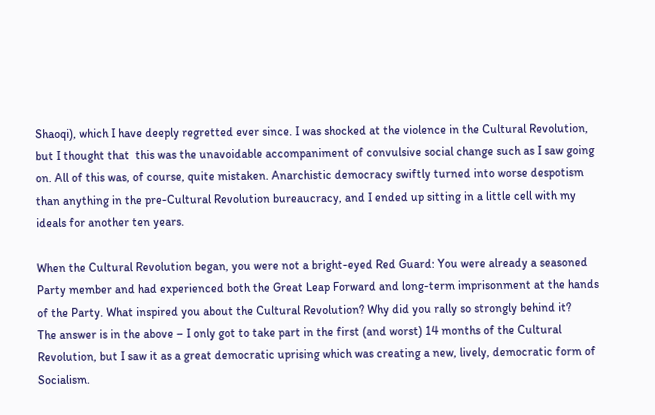Shaoqi), which I have deeply regretted ever since. I was shocked at the violence in the Cultural Revolution, but I thought that  this was the unavoidable accompaniment of convulsive social change such as I saw going on. All of this was, of course, quite mistaken. Anarchistic democracy swiftly turned into worse despotism than anything in the pre-Cultural Revolution bureaucracy, and I ended up sitting in a little cell with my ideals for another ten years.

When the Cultural Revolution began, you were not a bright-eyed Red Guard: You were already a seasoned Party member and had experienced both the Great Leap Forward and long-term imprisonment at the hands of the Party. What inspired you about the Cultural Revolution? Why did you rally so strongly behind it?
The answer is in the above – I only got to take part in the first (and worst) 14 months of the Cultural Revolution, but I saw it as a great democratic uprising which was creating a new, lively, democratic form of Socialism.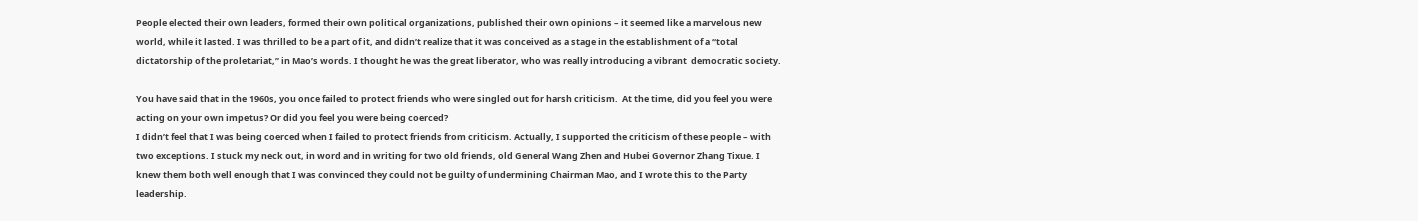People elected their own leaders, formed their own political organizations, published their own opinions – it seemed like a marvelous new world, while it lasted. I was thrilled to be a part of it, and didn’t realize that it was conceived as a stage in the establishment of a “total dictatorship of the proletariat,” in Mao’s words. I thought he was the great liberator, who was really introducing a vibrant  democratic society.

You have said that in the 1960s, you once failed to protect friends who were singled out for harsh criticism.  At the time, did you feel you were acting on your own impetus? Or did you feel you were being coerced?
I didn’t feel that I was being coerced when I failed to protect friends from criticism. Actually, I supported the criticism of these people – with two exceptions. I stuck my neck out, in word and in writing for two old friends, old General Wang Zhen and Hubei Governor Zhang Tixue. I knew them both well enough that I was convinced they could not be guilty of undermining Chairman Mao, and I wrote this to the Party leadership.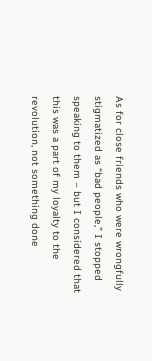As for close friends who were wrongfully stigmatized as “bad people,” I stopped speaking to them – but I considered that this was a part of my loyalty to the revolution, not something done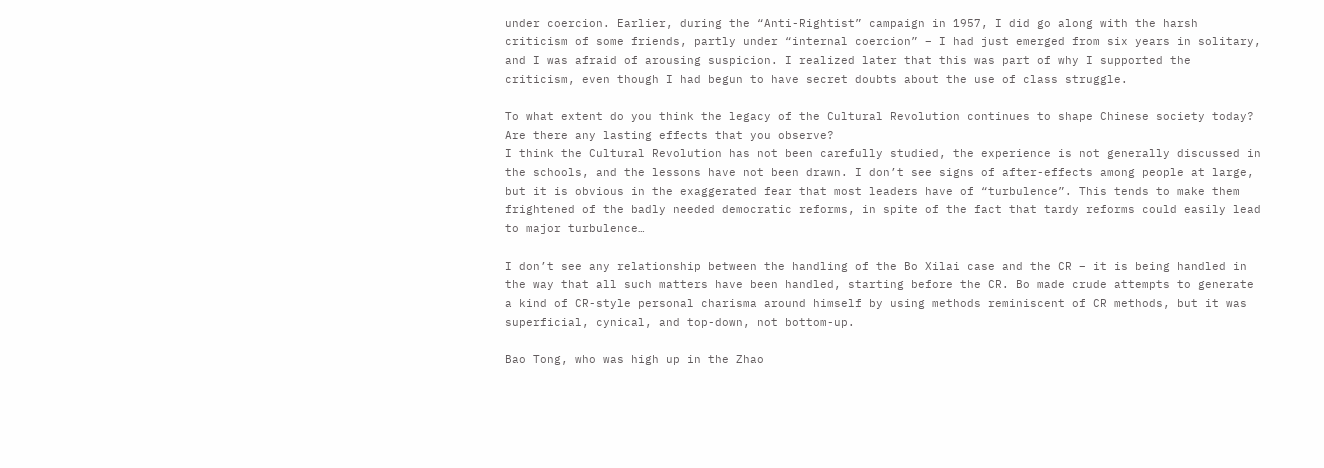under coercion. Earlier, during the “Anti-Rightist” campaign in 1957, I did go along with the harsh criticism of some friends, partly under “internal coercion” – I had just emerged from six years in solitary, and I was afraid of arousing suspicion. I realized later that this was part of why I supported the criticism, even though I had begun to have secret doubts about the use of class struggle.

To what extent do you think the legacy of the Cultural Revolution continues to shape Chinese society today? Are there any lasting effects that you observe?
I think the Cultural Revolution has not been carefully studied, the experience is not generally discussed in the schools, and the lessons have not been drawn. I don’t see signs of after-effects among people at large, but it is obvious in the exaggerated fear that most leaders have of “turbulence”. This tends to make them frightened of the badly needed democratic reforms, in spite of the fact that tardy reforms could easily lead to major turbulence…

I don’t see any relationship between the handling of the Bo Xilai case and the CR – it is being handled in the way that all such matters have been handled, starting before the CR. Bo made crude attempts to generate a kind of CR-style personal charisma around himself by using methods reminiscent of CR methods, but it was superficial, cynical, and top-down, not bottom-up.

Bao Tong, who was high up in the Zhao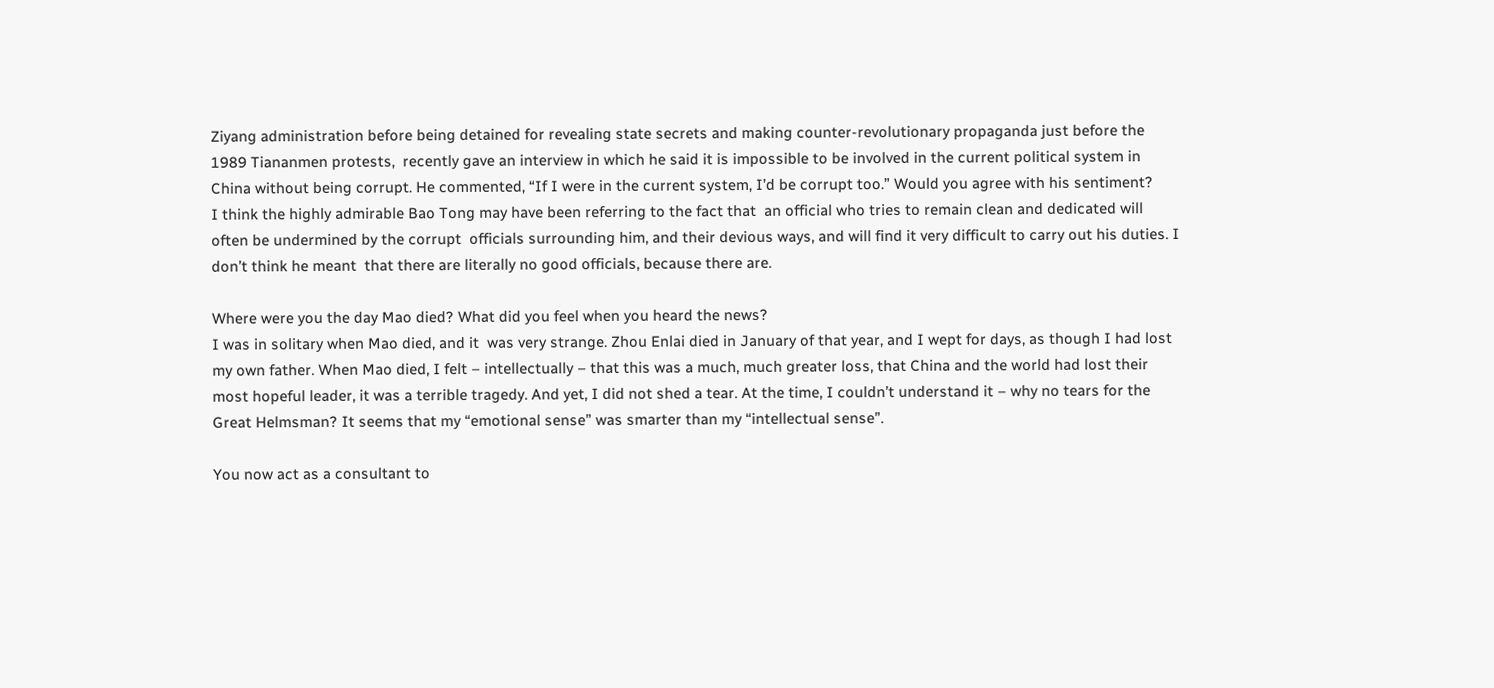Ziyang administration before being detained for revealing state secrets and making counter-revolutionary propaganda just before the 1989 Tiananmen protests,  recently gave an interview in which he said it is impossible to be involved in the current political system in China without being corrupt. He commented, “If I were in the current system, I’d be corrupt too.” Would you agree with his sentiment?
I think the highly admirable Bao Tong may have been referring to the fact that  an official who tries to remain clean and dedicated will often be undermined by the corrupt  officials surrounding him, and their devious ways, and will find it very difficult to carry out his duties. I don’t think he meant  that there are literally no good officials, because there are.

Where were you the day Mao died? What did you feel when you heard the news?
I was in solitary when Mao died, and it  was very strange. Zhou Enlai died in January of that year, and I wept for days, as though I had lost my own father. When Mao died, I felt – intellectually – that this was a much, much greater loss, that China and the world had lost their most hopeful leader, it was a terrible tragedy. And yet, I did not shed a tear. At the time, I couldn’t understand it – why no tears for the Great Helmsman? It seems that my “emotional sense” was smarter than my “intellectual sense”.

You now act as a consultant to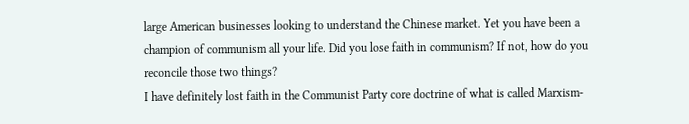large American businesses looking to understand the Chinese market. Yet you have been a champion of communism all your life. Did you lose faith in communism? If not, how do you reconcile those two things?
I have definitely lost faith in the Communist Party core doctrine of what is called Marxism-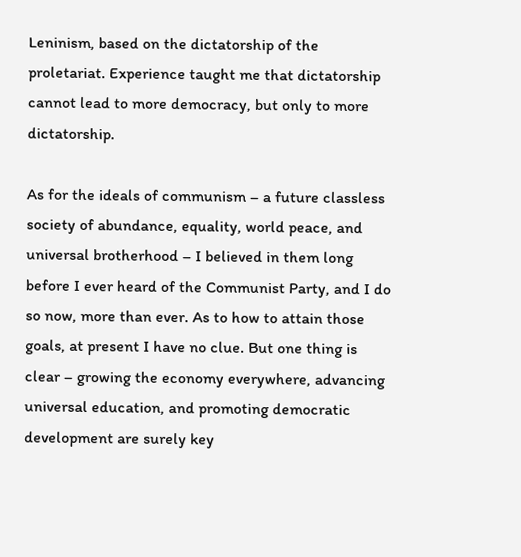Leninism, based on the dictatorship of the proletariat. Experience taught me that dictatorship cannot lead to more democracy, but only to more dictatorship.

As for the ideals of communism – a future classless society of abundance, equality, world peace, and universal brotherhood – I believed in them long before I ever heard of the Communist Party, and I do so now, more than ever. As to how to attain those goals, at present I have no clue. But one thing is clear – growing the economy everywhere, advancing universal education, and promoting democratic development are surely key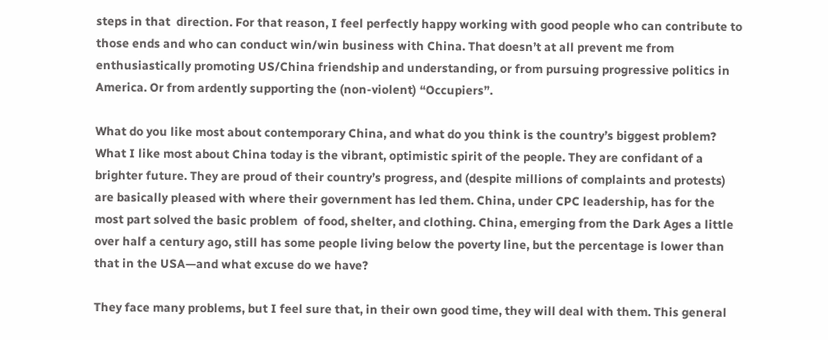steps in that  direction. For that reason, I feel perfectly happy working with good people who can contribute to those ends and who can conduct win/win business with China. That doesn’t at all prevent me from enthusiastically promoting US/China friendship and understanding, or from pursuing progressive politics in America. Or from ardently supporting the (non-violent) “Occupiers”.

What do you like most about contemporary China, and what do you think is the country’s biggest problem?
What I like most about China today is the vibrant, optimistic spirit of the people. They are confidant of a brighter future. They are proud of their country’s progress, and (despite millions of complaints and protests) are basically pleased with where their government has led them. China, under CPC leadership, has for the most part solved the basic problem  of food, shelter, and clothing. China, emerging from the Dark Ages a little over half a century ago, still has some people living below the poverty line, but the percentage is lower than that in the USA—and what excuse do we have?

They face many problems, but I feel sure that, in their own good time, they will deal with them. This general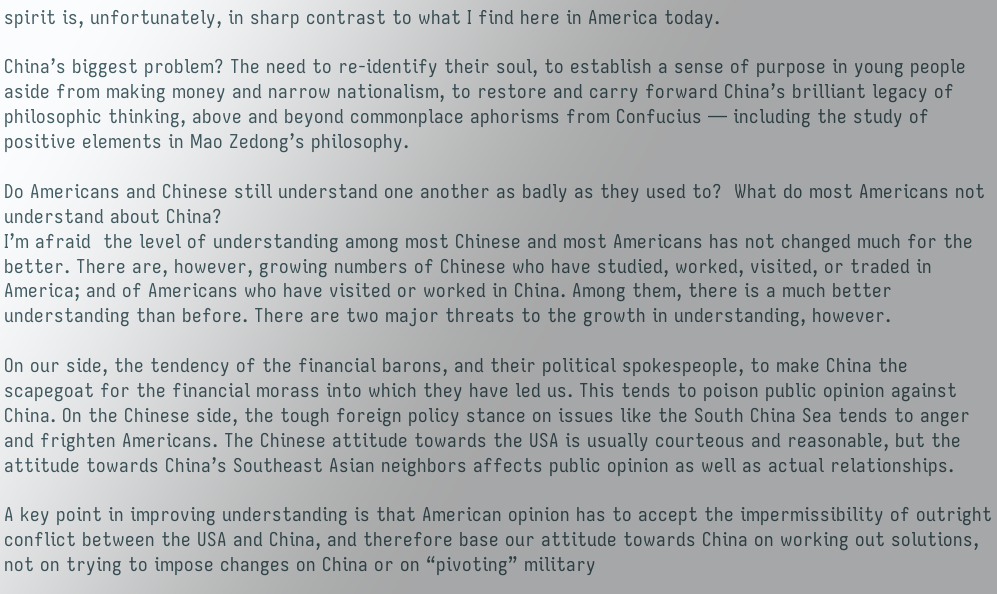spirit is, unfortunately, in sharp contrast to what I find here in America today.

China’s biggest problem? The need to re-identify their soul, to establish a sense of purpose in young people aside from making money and narrow nationalism, to restore and carry forward China’s brilliant legacy of philosophic thinking, above and beyond commonplace aphorisms from Confucius — including the study of positive elements in Mao Zedong’s philosophy.

Do Americans and Chinese still understand one another as badly as they used to?  What do most Americans not understand about China?
I’m afraid  the level of understanding among most Chinese and most Americans has not changed much for the better. There are, however, growing numbers of Chinese who have studied, worked, visited, or traded in America; and of Americans who have visited or worked in China. Among them, there is a much better understanding than before. There are two major threats to the growth in understanding, however.

On our side, the tendency of the financial barons, and their political spokespeople, to make China the scapegoat for the financial morass into which they have led us. This tends to poison public opinion against China. On the Chinese side, the tough foreign policy stance on issues like the South China Sea tends to anger and frighten Americans. The Chinese attitude towards the USA is usually courteous and reasonable, but the attitude towards China’s Southeast Asian neighbors affects public opinion as well as actual relationships.

A key point in improving understanding is that American opinion has to accept the impermissibility of outright conflict between the USA and China, and therefore base our attitude towards China on working out solutions, not on trying to impose changes on China or on “pivoting” military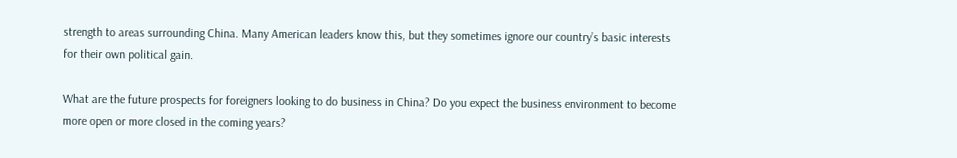strength to areas surrounding China. Many American leaders know this, but they sometimes ignore our country’s basic interests for their own political gain.

What are the future prospects for foreigners looking to do business in China? Do you expect the business environment to become more open or more closed in the coming years?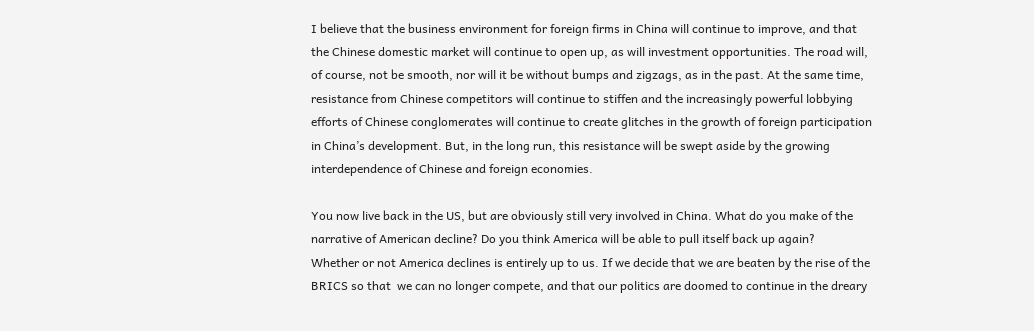I believe that the business environment for foreign firms in China will continue to improve, and that  the Chinese domestic market will continue to open up, as will investment opportunities. The road will, of course, not be smooth, nor will it be without bumps and zigzags, as in the past. At the same time, resistance from Chinese competitors will continue to stiffen and the increasingly powerful lobbying efforts of Chinese conglomerates will continue to create glitches in the growth of foreign participation in China’s development. But, in the long run, this resistance will be swept aside by the growing interdependence of Chinese and foreign economies.

You now live back in the US, but are obviously still very involved in China. What do you make of the narrative of American decline? Do you think America will be able to pull itself back up again?
Whether or not America declines is entirely up to us. If we decide that we are beaten by the rise of the BRICS so that  we can no longer compete, and that our politics are doomed to continue in the dreary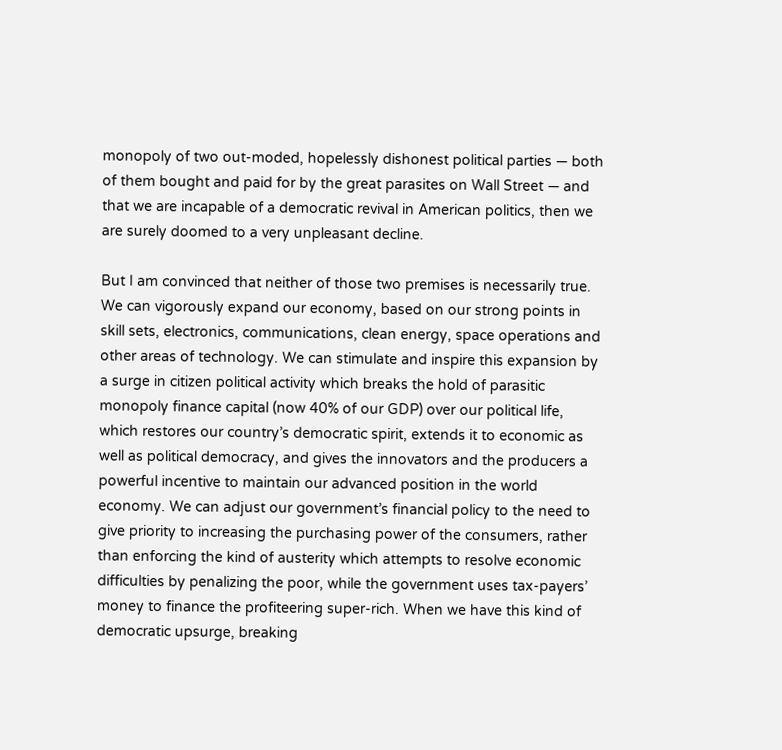monopoly of two out-moded, hopelessly dishonest political parties — both of them bought and paid for by the great parasites on Wall Street — and  that we are incapable of a democratic revival in American politics, then we are surely doomed to a very unpleasant decline.

But I am convinced that neither of those two premises is necessarily true. We can vigorously expand our economy, based on our strong points in skill sets, electronics, communications, clean energy, space operations and other areas of technology. We can stimulate and inspire this expansion by a surge in citizen political activity which breaks the hold of parasitic monopoly finance capital (now 40% of our GDP) over our political life, which restores our country’s democratic spirit, extends it to economic as well as political democracy, and gives the innovators and the producers a powerful incentive to maintain our advanced position in the world economy. We can adjust our government’s financial policy to the need to give priority to increasing the purchasing power of the consumers, rather than enforcing the kind of austerity which attempts to resolve economic difficulties by penalizing the poor, while the government uses tax-payers’ money to finance the profiteering super-rich. When we have this kind of democratic upsurge, breaking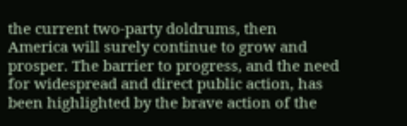the current two-party doldrums, then America will surely continue to grow and prosper. The barrier to progress, and the need for widespread and direct public action, has been highlighted by the brave action of the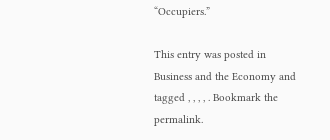“Occupiers.”

This entry was posted in Business and the Economy and tagged , , , , . Bookmark the permalink.